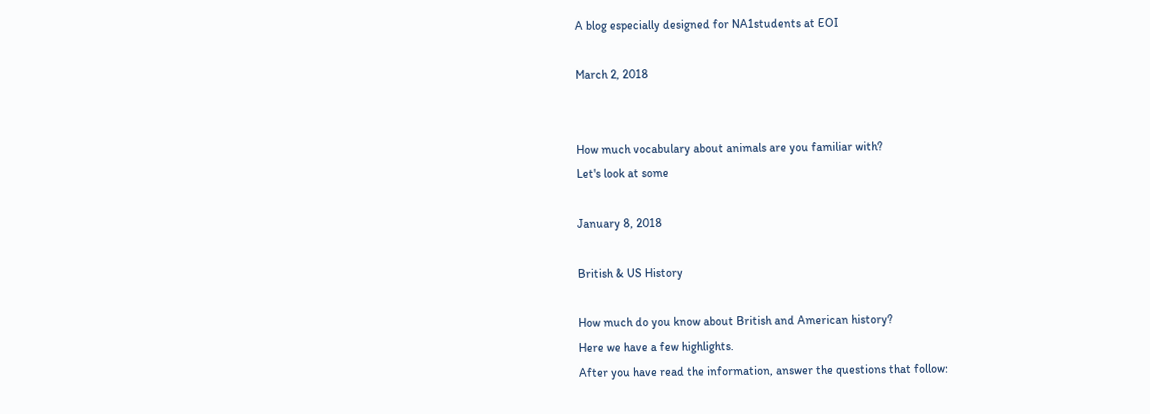A blog especially designed for NA1students at EOI

March 2, 2018


How much vocabulary about animals are you familiar with?
Let's look at some

January 8, 2018

British & US History

How much do you know about British and American history?
Here we have a few highlights.
After you have read the information, answer the questions that follow: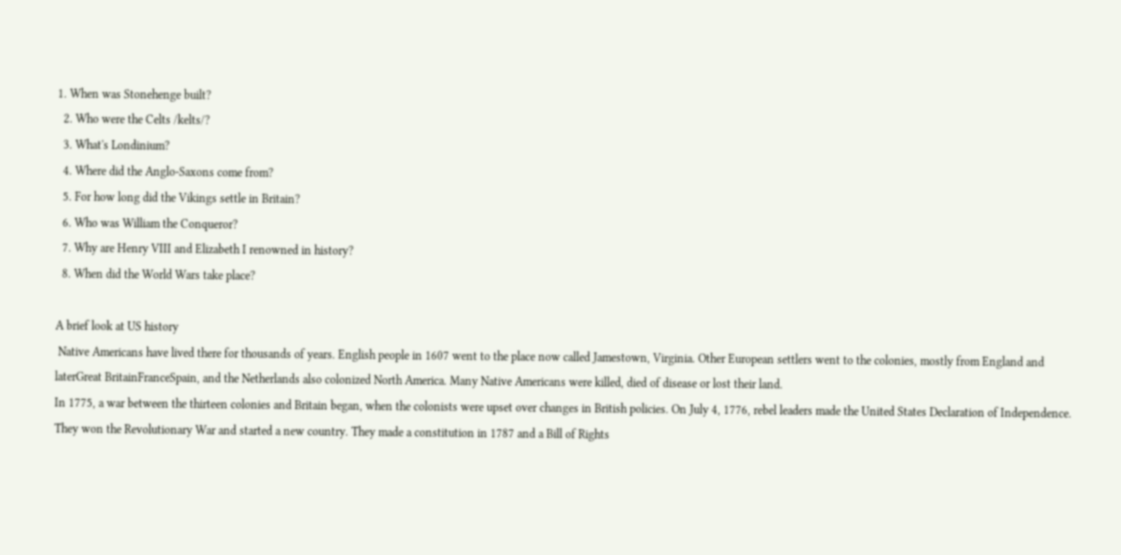1. When was Stonehenge built?
  2. Who were the Celts /kelts/?
  3. What's Londinium?
  4. Where did the Anglo-Saxons come from?
  5. For how long did the Vikings settle in Britain?
  6. Who was William the Conqueror?
  7. Why are Henry VIII and Elizabeth I renowned in history?
  8. When did the World Wars take place?

A brief look at US history
 Native Americans have lived there for thousands of years. English people in 1607 went to the place now called Jamestown, Virginia. Other European settlers went to the colonies, mostly from England and laterGreat BritainFranceSpain, and the Netherlands also colonized North America. Many Native Americans were killed, died of disease or lost their land.
In 1775, a war between the thirteen colonies and Britain began, when the colonists were upset over changes in British policies. On July 4, 1776, rebel leaders made the United States Declaration of Independence. They won the Revolutionary War and started a new country. They made a constitution in 1787 and a Bill of Rights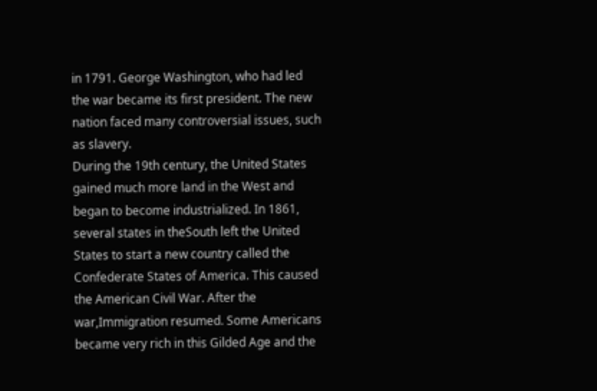in 1791. George Washington, who had led the war became its first president. The new nation faced many controversial issues, such as slavery.
During the 19th century, the United States gained much more land in the West and began to become industrialized. In 1861, several states in theSouth left the United States to start a new country called the Confederate States of America. This caused the American Civil War. After the war,Immigration resumed. Some Americans became very rich in this Gilded Age and the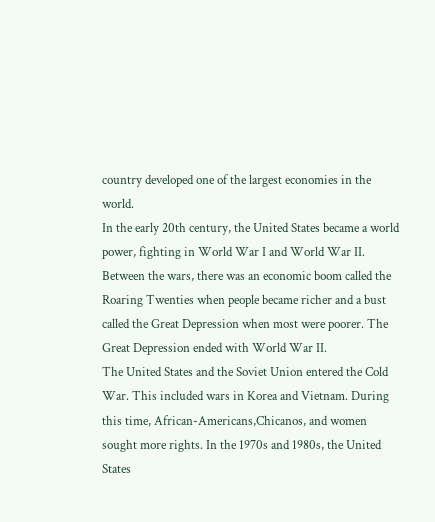country developed one of the largest economies in the world.
In the early 20th century, the United States became a world power, fighting in World War I and World War II. Between the wars, there was an economic boom called the Roaring Twenties when people became richer and a bust called the Great Depression when most were poorer. The Great Depression ended with World War II.
The United States and the Soviet Union entered the Cold War. This included wars in Korea and Vietnam. During this time, African-Americans,Chicanos, and women sought more rights. In the 1970s and 1980s, the United States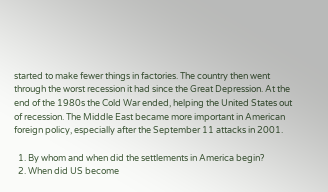started to make fewer things in factories. The country then went through the worst recession it had since the Great Depression. At the end of the 1980s the Cold War ended, helping the United States out of recession. The Middle East became more important in American foreign policy, especially after the September 11 attacks in 2001.

  1. By whom and when did the settlements in America begin?
  2. When did US become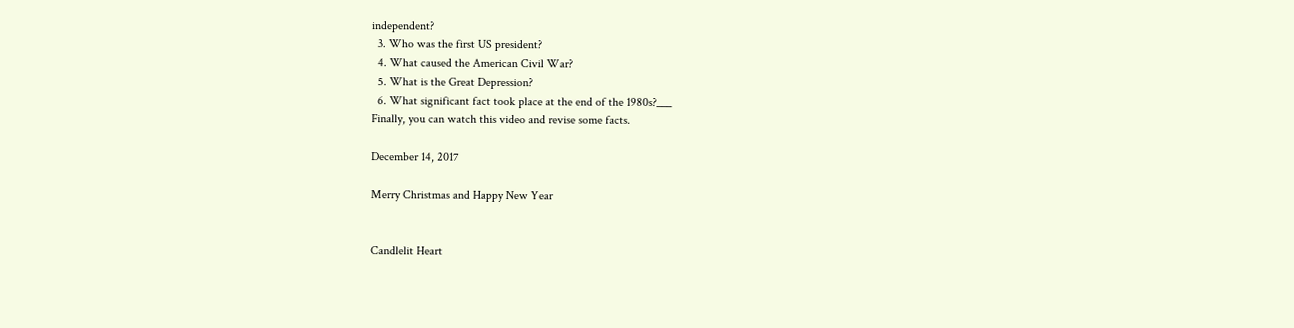independent?
  3. Who was the first US president?
  4. What caused the American Civil War?
  5. What is the Great Depression?
  6. What significant fact took place at the end of the 1980s?___
Finally, you can watch this video and revise some facts.

December 14, 2017

Merry Christmas and Happy New Year


Candlelit Heart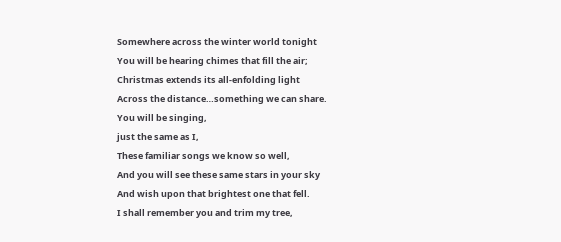Somewhere across the winter world tonight
You will be hearing chimes that fill the air;
Christmas extends its all-enfolding light
Across the distance…something we can share.
You will be singing,
just the same as I,
These familiar songs we know so well,
And you will see these same stars in your sky
And wish upon that brightest one that fell.
I shall remember you and trim my tree,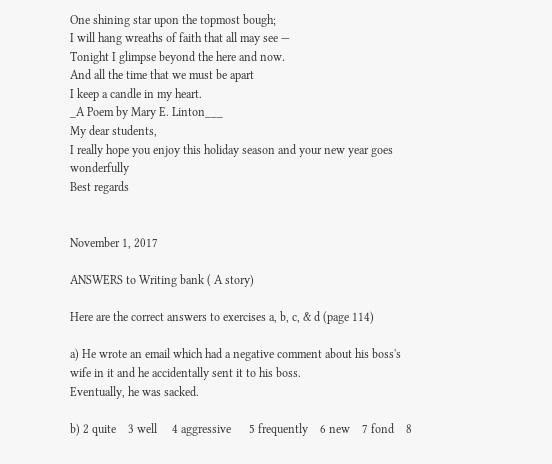One shining star upon the topmost bough;
I will hang wreaths of faith that all may see —
Tonight I glimpse beyond the here and now.
And all the time that we must be apart
I keep a candle in my heart.
_A Poem by Mary E. Linton___
My dear students,
I really hope you enjoy this holiday season and your new year goes wonderfully
Best regards


November 1, 2017

ANSWERS to Writing bank ( A story)

Here are the correct answers to exercises a, b, c, & d (page 114)

a) He wrote an email which had a negative comment about his boss's wife in it and he accidentally sent it to his boss.
Eventually, he was sacked.

b) 2 quite    3 well     4 aggressive      5 frequently    6 new    7 fond    8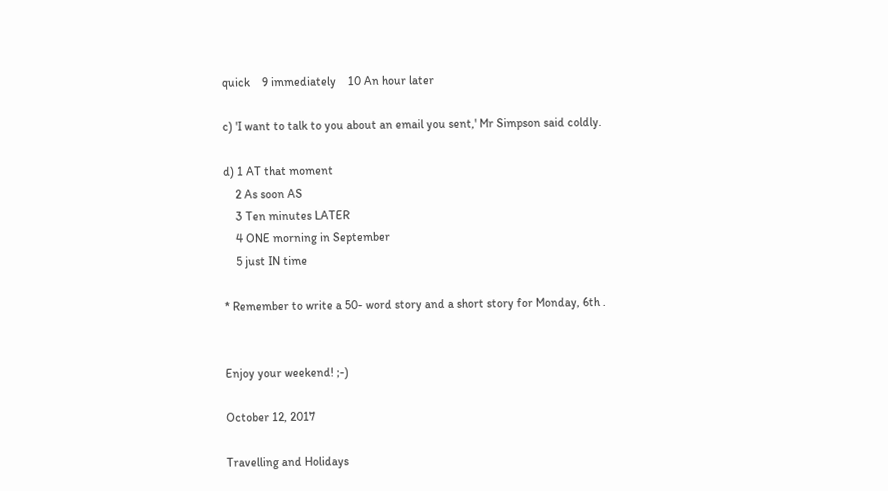quick    9 immediately    10 An hour later

c) 'I want to talk to you about an email you sent,' Mr Simpson said coldly.

d) 1 AT that moment
    2 As soon AS
    3 Ten minutes LATER
    4 ONE morning in September
    5 just IN time

* Remember to write a 50- word story and a short story for Monday, 6th .


Enjoy your weekend! ;-)

October 12, 2017

Travelling and Holidays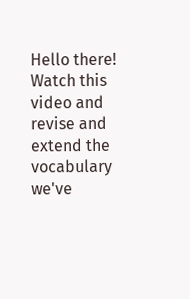Hello there!
Watch this video and revise and extend the vocabulary we've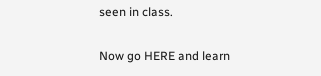seen in class.

Now go HERE and learn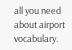all you need about airport vocabulary.